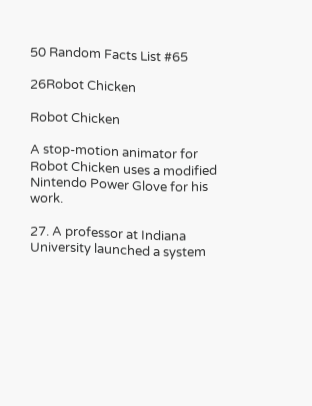50 Random Facts List #65

26Robot Chicken

Robot Chicken

A stop-motion animator for Robot Chicken uses a modified Nintendo Power Glove for his work.

27. A professor at Indiana University launched a system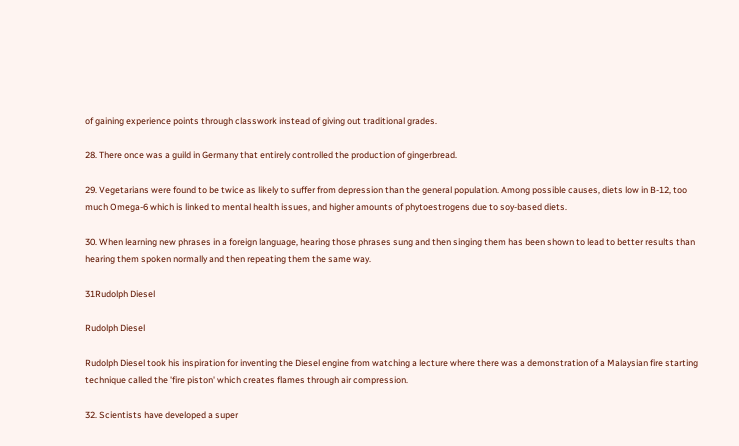of gaining experience points through classwork instead of giving out traditional grades.

28. There once was a guild in Germany that entirely controlled the production of gingerbread.

29. Vegetarians were found to be twice as likely to suffer from depression than the general population. Among possible causes, diets low in B-12, too much Omega-6 which is linked to mental health issues, and higher amounts of phytoestrogens due to soy-based diets.

30. When learning new phrases in a foreign language, hearing those phrases sung and then singing them has been shown to lead to better results than hearing them spoken normally and then repeating them the same way.

31Rudolph Diesel

Rudolph Diesel

Rudolph Diesel took his inspiration for inventing the Diesel engine from watching a lecture where there was a demonstration of a Malaysian fire starting technique called the 'fire piston' which creates flames through air compression.

32. Scientists have developed a super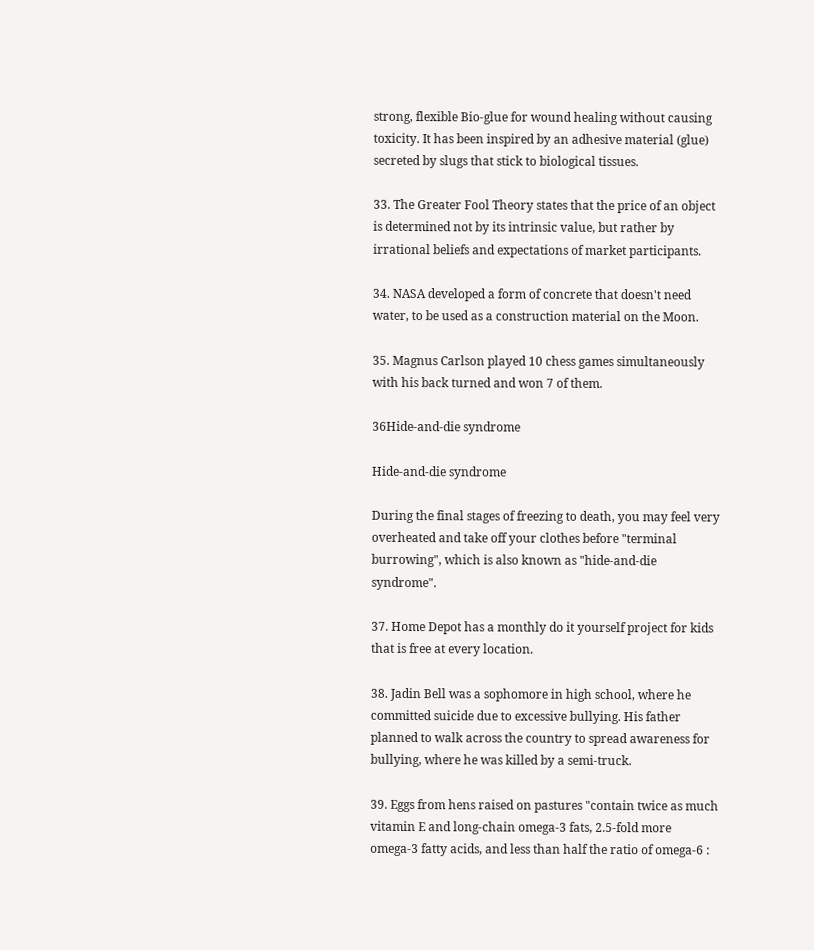strong, flexible Bio-glue for wound healing without causing toxicity. It has been inspired by an adhesive material (glue) secreted by slugs that stick to biological tissues.

33. The Greater Fool Theory states that the price of an object is determined not by its intrinsic value, but rather by irrational beliefs and expectations of market participants.

34. NASA developed a form of concrete that doesn't need water, to be used as a construction material on the Moon.

35. Magnus Carlson played 10 chess games simultaneously with his back turned and won 7 of them.

36Hide-and-die syndrome

Hide-and-die syndrome

During the final stages of freezing to death, you may feel very overheated and take off your clothes before "terminal burrowing", which is also known as "hide-and-die syndrome".

37. Home Depot has a monthly do it yourself project for kids that is free at every location.

38. Jadin Bell was a sophomore in high school, where he committed suicide due to excessive bullying. His father planned to walk across the country to spread awareness for bullying, where he was killed by a semi-truck.

39. Eggs from hens raised on pastures "contain twice as much vitamin E and long-chain omega-3 fats, 2.5-fold more omega-3 fatty acids, and less than half the ratio of omega-6 :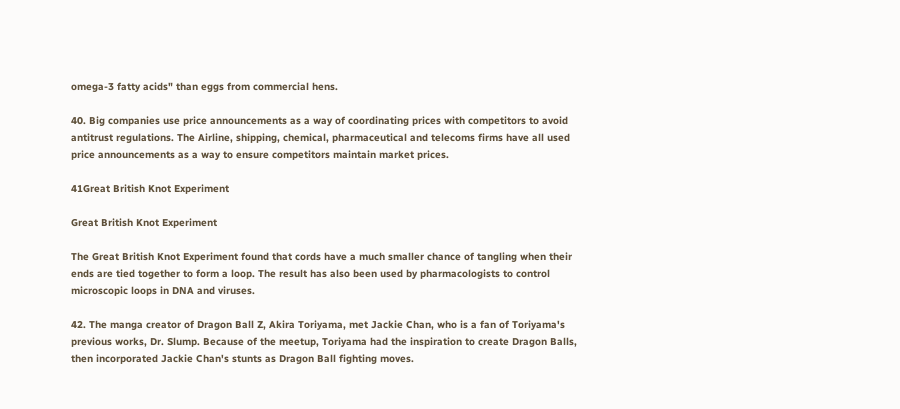omega-3 fatty acids" than eggs from commercial hens.

40. Big companies use price announcements as a way of coordinating prices with competitors to avoid antitrust regulations. The Airline, shipping, chemical, pharmaceutical and telecoms firms have all used price announcements as a way to ensure competitors maintain market prices.

41Great British Knot Experiment

Great British Knot Experiment

The Great British Knot Experiment found that cords have a much smaller chance of tangling when their ends are tied together to form a loop. The result has also been used by pharmacologists to control microscopic loops in DNA and viruses.

42. The manga creator of Dragon Ball Z, Akira Toriyama, met Jackie Chan, who is a fan of Toriyama's previous works, Dr. Slump. Because of the meetup, Toriyama had the inspiration to create Dragon Balls, then incorporated Jackie Chan's stunts as Dragon Ball fighting moves.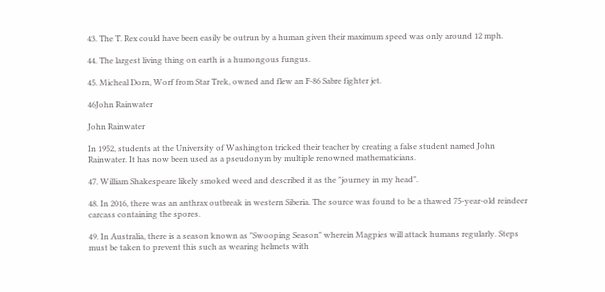43. The T. Rex could have been easily be outrun by a human given their maximum speed was only around 12 mph.

44. The largest living thing on earth is a humongous fungus.

45. Micheal Dorn, Worf from Star Trek, owned and flew an F-86 Sabre fighter jet.

46John Rainwater

John Rainwater

In 1952, students at the University of Washington tricked their teacher by creating a false student named John Rainwater. It has now been used as a pseudonym by multiple renowned mathematicians.

47. William Shakespeare likely smoked weed and described it as the "journey in my head".

48. In 2016, there was an anthrax outbreak in western Siberia. The source was found to be a thawed 75-year-old reindeer carcass containing the spores.

49. In Australia, there is a season known as "Swooping Season" wherein Magpies will attack humans regularly. Steps must be taken to prevent this such as wearing helmets with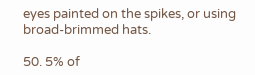eyes painted on the spikes, or using broad-brimmed hats.

50. 5% of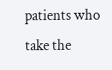patients who take the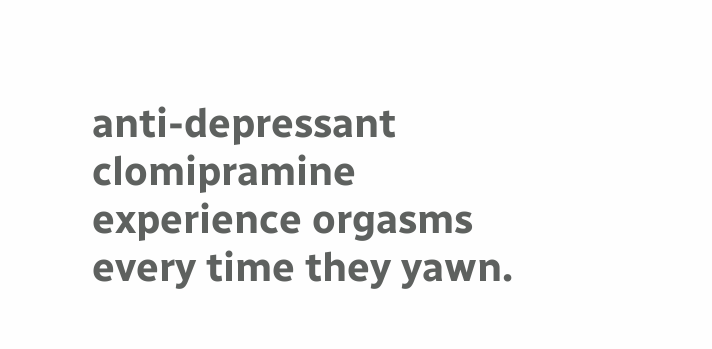anti-depressant clomipramine experience orgasms every time they yawn.